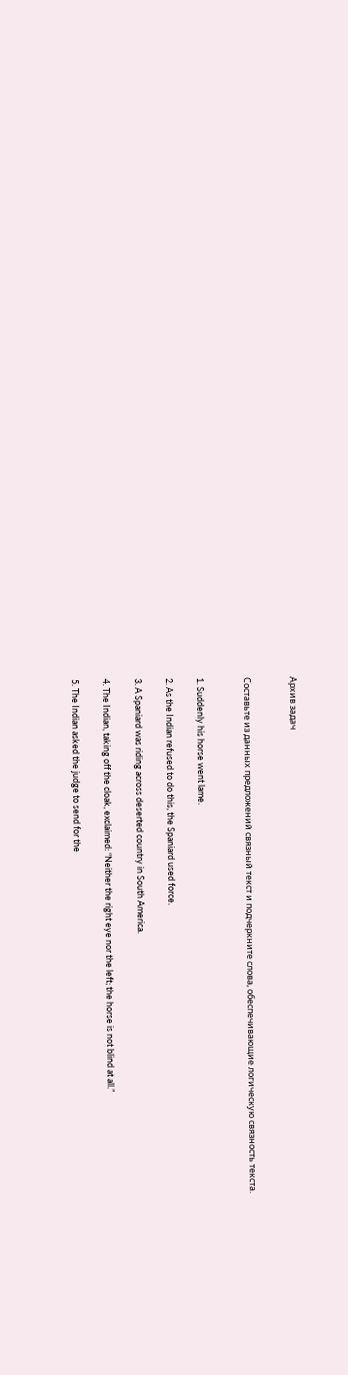Архив задач


Составьте из данных предложений связный текст и подчеркните слова, обеспечивающие логическую связность текста.


1. Suddenly his horse went lame.

2. As the Indian refused to do this, the Spaniard used force.

3. A Spaniard was riding across deserted country in South America.

4. The Indian, taking off the cloak, exclaimed: “Neither the right eye nor the left; the horse is not blind at all.”

5. The Indian asked the judge to send for the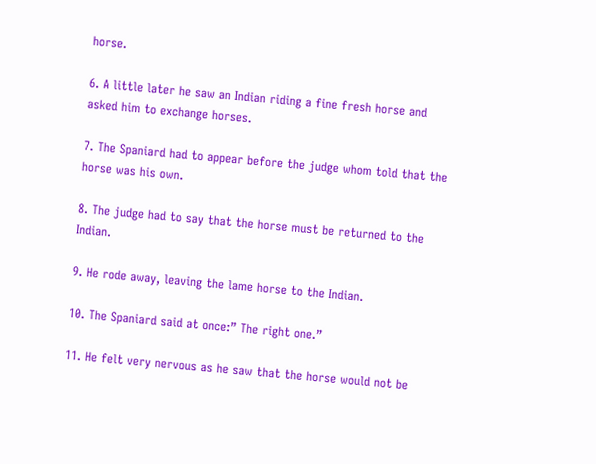horse.

6. A little later he saw an Indian riding a fine fresh horse and asked him to exchange horses.

7. The Spaniard had to appear before the judge whom told that the horse was his own.

8. The judge had to say that the horse must be returned to the Indian.

9. He rode away, leaving the lame horse to the Indian.

10. The Spaniard said at once:” The right one.”

11. He felt very nervous as he saw that the horse would not be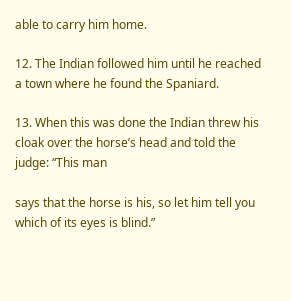able to carry him home.

12. The Indian followed him until he reached a town where he found the Spaniard.

13. When this was done the Indian threw his cloak over the horse’s head and told the judge: “This man

says that the horse is his, so let him tell you which of its eyes is blind.”